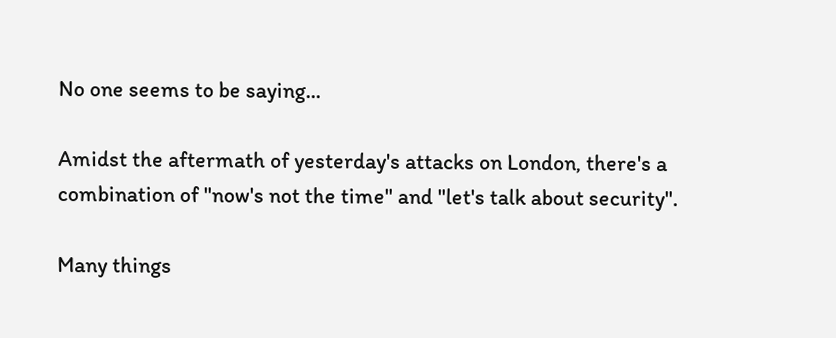No one seems to be saying...

Amidst the aftermath of yesterday's attacks on London, there's a combination of "now's not the time" and "let's talk about security".

Many things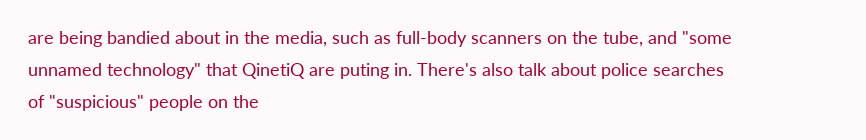are being bandied about in the media, such as full-body scanners on the tube, and "some unnamed technology" that QinetiQ are puting in. There's also talk about police searches of "suspicious" people on the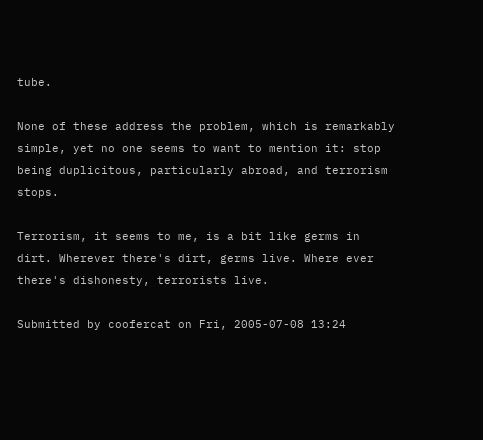tube.

None of these address the problem, which is remarkably simple, yet no one seems to want to mention it: stop being duplicitous, particularly abroad, and terrorism stops.

Terrorism, it seems to me, is a bit like germs in dirt. Wherever there's dirt, germs live. Where ever there's dishonesty, terrorists live.

Submitted by coofercat on Fri, 2005-07-08 13:24